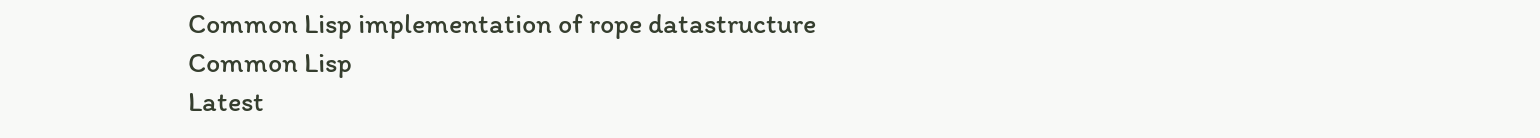Common Lisp implementation of rope datastructure
Common Lisp
Latest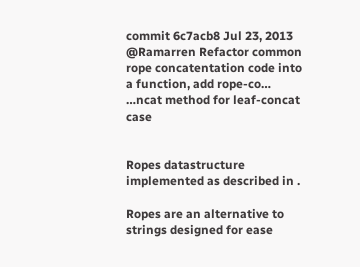commit 6c7acb8 Jul 23, 2013 @Ramarren Refactor common rope concatentation code into a function, add rope-co…
…ncat method for leaf-concat case


Ropes datastructure implemented as described in .

Ropes are an alternative to strings designed for ease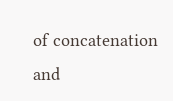of concatenation and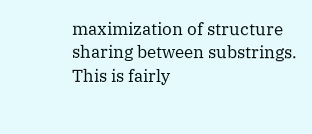maximization of structure sharing between substrings. This is fairly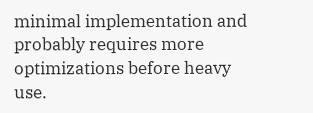minimal implementation and probably requires more optimizations before heavy use.